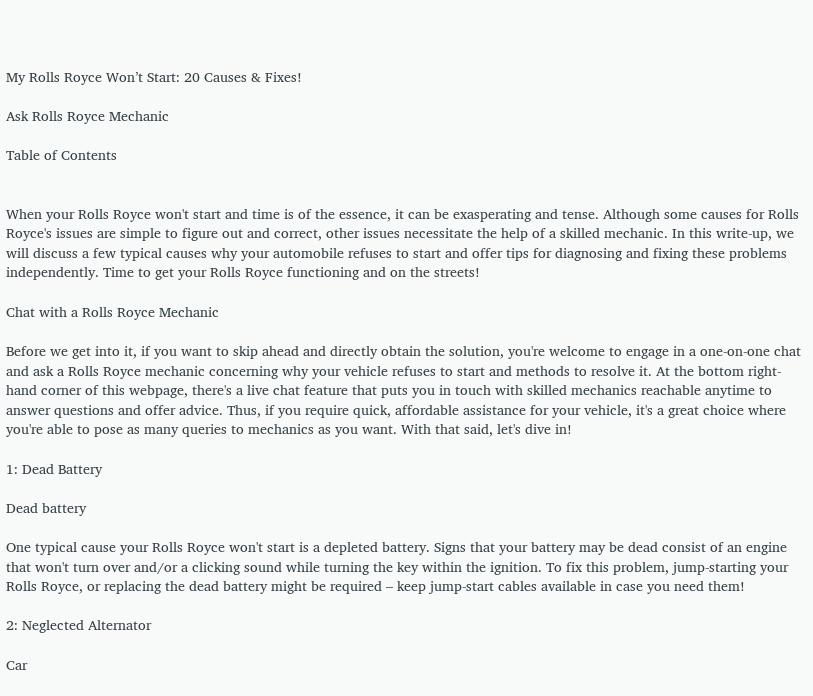My Rolls Royce Won’t Start: 20 Causes & Fixes!

Ask Rolls Royce Mechanic

Table of Contents


When your Rolls Royce won't start and time is of the essence, it can be exasperating and tense. Although some causes for Rolls Royce's issues are simple to figure out and correct, other issues necessitate the help of a skilled mechanic. In this write-up, we will discuss a few typical causes why your automobile refuses to start and offer tips for diagnosing and fixing these problems independently. Time to get your Rolls Royce functioning and on the streets!

Chat with a Rolls Royce Mechanic

Before we get into it, if you want to skip ahead and directly obtain the solution, you're welcome to engage in a one-on-one chat and ask a Rolls Royce mechanic concerning why your vehicle refuses to start and methods to resolve it. At the bottom right-hand corner of this webpage, there's a live chat feature that puts you in touch with skilled mechanics reachable anytime to answer questions and offer advice. Thus, if you require quick, affordable assistance for your vehicle, it's a great choice where you're able to pose as many queries to mechanics as you want. With that said, let's dive in!

1: Dead Battery

Dead battery

One typical cause your Rolls Royce won't start is a depleted battery. Signs that your battery may be dead consist of an engine that won't turn over and/or a clicking sound while turning the key within the ignition. To fix this problem, jump-starting your Rolls Royce, or replacing the dead battery might be required – keep jump-start cables available in case you need them!

2: Neglected Alternator

Car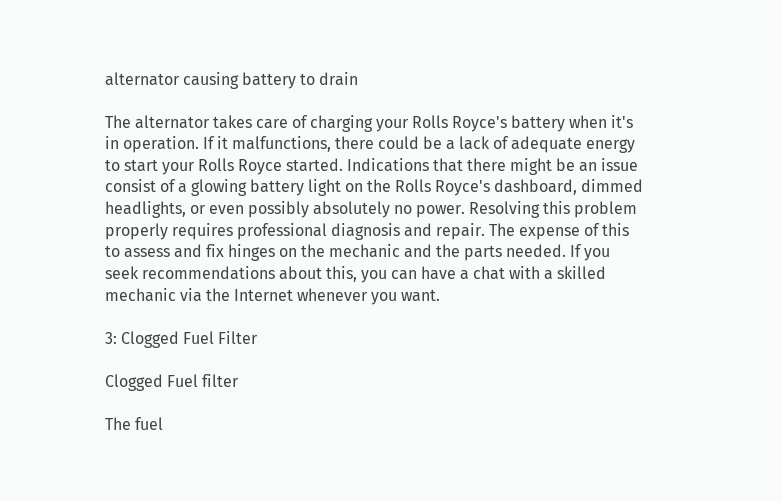alternator causing battery to drain

The alternator takes care of charging your Rolls Royce's battery when it's in operation. If it malfunctions, there could be a lack of adequate energy to start your Rolls Royce started. Indications that there might be an issue consist of a glowing battery light on the Rolls Royce's dashboard, dimmed headlights, or even possibly absolutely no power. Resolving this problem properly requires professional diagnosis and repair. The expense of this to assess and fix hinges on the mechanic and the parts needed. If you seek recommendations about this, you can have a chat with a skilled mechanic via the Internet whenever you want.

3: Clogged Fuel Filter

Clogged Fuel filter

The fuel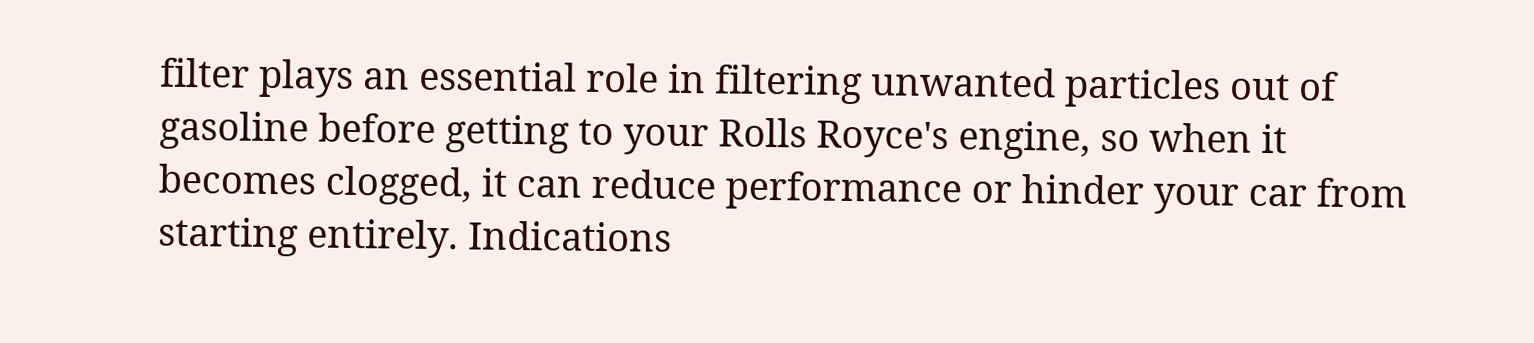filter plays an essential role in filtering unwanted particles out of gasoline before getting to your Rolls Royce's engine, so when it becomes clogged, it can reduce performance or hinder your car from starting entirely. Indications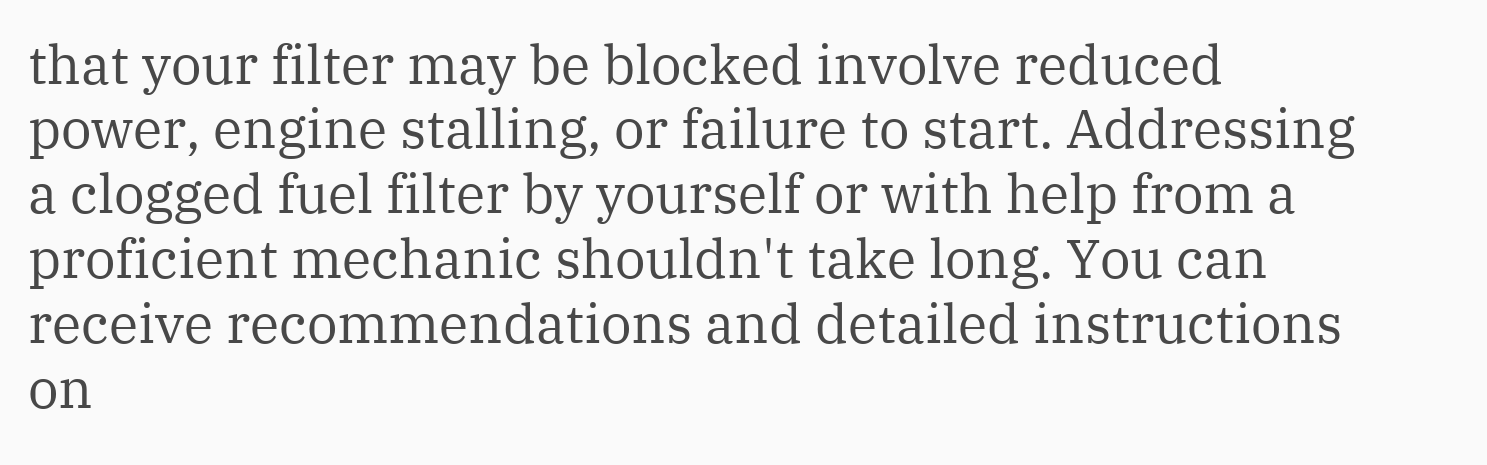that your filter may be blocked involve reduced power, engine stalling, or failure to start. Addressing a clogged fuel filter by yourself or with help from a proficient mechanic shouldn't take long. You can receive recommendations and detailed instructions on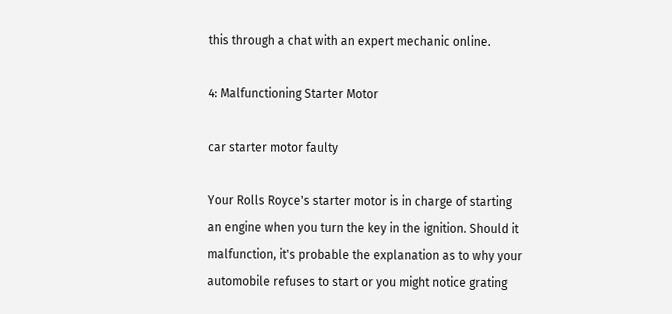this through a chat with an expert mechanic online.

4: Malfunctioning Starter Motor

car starter motor faulty

Your Rolls Royce's starter motor is in charge of starting an engine when you turn the key in the ignition. Should it malfunction, it's probable the explanation as to why your automobile refuses to start or you might notice grating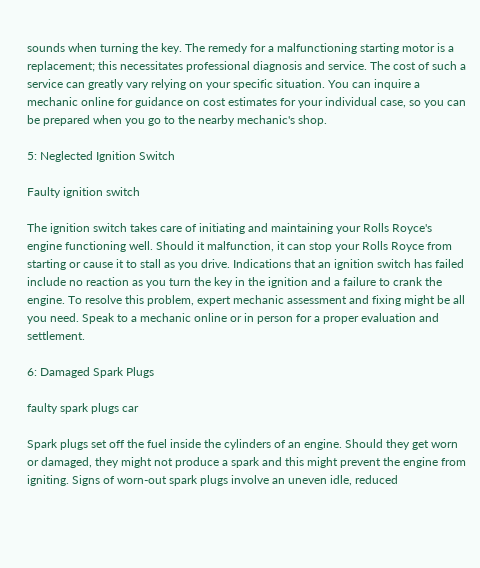sounds when turning the key. The remedy for a malfunctioning starting motor is a replacement; this necessitates professional diagnosis and service. The cost of such a service can greatly vary relying on your specific situation. You can inquire a mechanic online for guidance on cost estimates for your individual case, so you can be prepared when you go to the nearby mechanic's shop.

5: Neglected Ignition Switch

Faulty ignition switch

The ignition switch takes care of initiating and maintaining your Rolls Royce's engine functioning well. Should it malfunction, it can stop your Rolls Royce from starting or cause it to stall as you drive. Indications that an ignition switch has failed include no reaction as you turn the key in the ignition and a failure to crank the engine. To resolve this problem, expert mechanic assessment and fixing might be all you need. Speak to a mechanic online or in person for a proper evaluation and settlement.

6: Damaged Spark Plugs

faulty spark plugs car

Spark plugs set off the fuel inside the cylinders of an engine. Should they get worn or damaged, they might not produce a spark and this might prevent the engine from igniting. Signs of worn-out spark plugs involve an uneven idle, reduced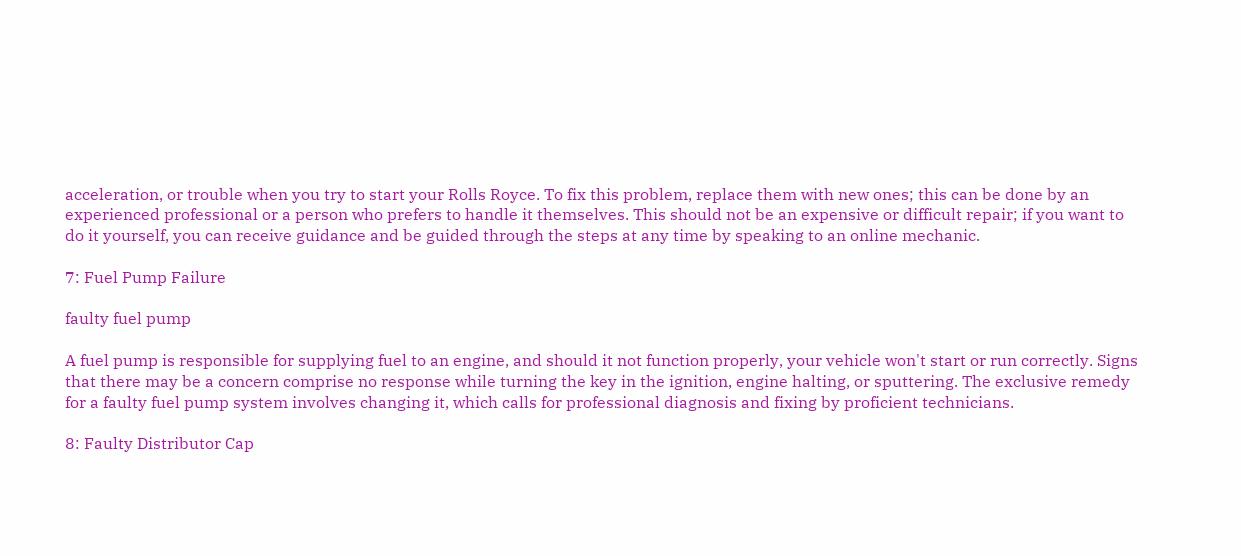acceleration, or trouble when you try to start your Rolls Royce. To fix this problem, replace them with new ones; this can be done by an experienced professional or a person who prefers to handle it themselves. This should not be an expensive or difficult repair; if you want to do it yourself, you can receive guidance and be guided through the steps at any time by speaking to an online mechanic.

7: Fuel Pump Failure

faulty fuel pump

A fuel pump is responsible for supplying fuel to an engine, and should it not function properly, your vehicle won't start or run correctly. Signs that there may be a concern comprise no response while turning the key in the ignition, engine halting, or sputtering. The exclusive remedy for a faulty fuel pump system involves changing it, which calls for professional diagnosis and fixing by proficient technicians.

8: Faulty Distributor Cap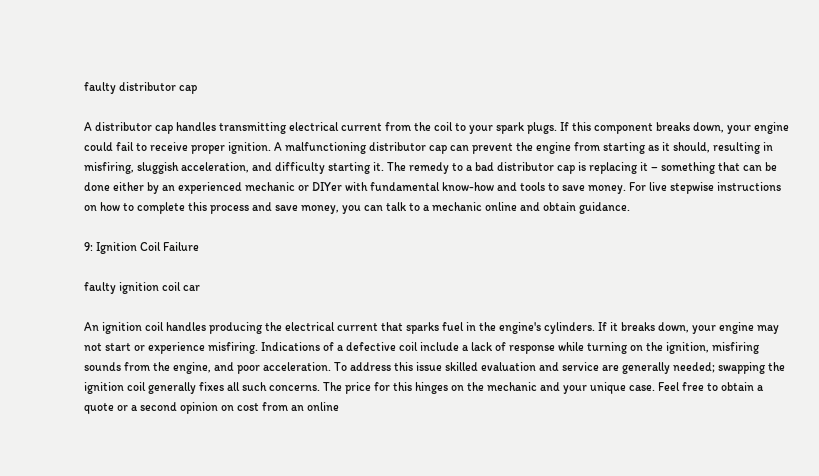faulty distributor cap

A distributor cap handles transmitting electrical current from the coil to your spark plugs. If this component breaks down, your engine could fail to receive proper ignition. A malfunctioning distributor cap can prevent the engine from starting as it should, resulting in misfiring, sluggish acceleration, and difficulty starting it. The remedy to a bad distributor cap is replacing it – something that can be done either by an experienced mechanic or DIYer with fundamental know-how and tools to save money. For live stepwise instructions on how to complete this process and save money, you can talk to a mechanic online and obtain guidance.

9: Ignition Coil Failure

faulty ignition coil car

An ignition coil handles producing the electrical current that sparks fuel in the engine's cylinders. If it breaks down, your engine may not start or experience misfiring. Indications of a defective coil include a lack of response while turning on the ignition, misfiring sounds from the engine, and poor acceleration. To address this issue skilled evaluation and service are generally needed; swapping the ignition coil generally fixes all such concerns. The price for this hinges on the mechanic and your unique case. Feel free to obtain a quote or a second opinion on cost from an online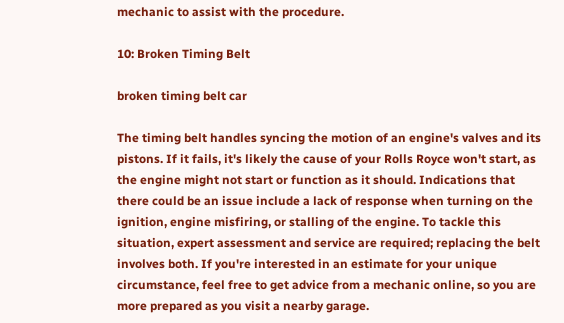mechanic to assist with the procedure.

10: Broken Timing Belt

broken timing belt car

The timing belt handles syncing the motion of an engine's valves and its pistons. If it fails, it's likely the cause of your Rolls Royce won't start, as the engine might not start or function as it should. Indications that there could be an issue include a lack of response when turning on the ignition, engine misfiring, or stalling of the engine. To tackle this situation, expert assessment and service are required; replacing the belt involves both. If you're interested in an estimate for your unique circumstance, feel free to get advice from a mechanic online, so you are more prepared as you visit a nearby garage.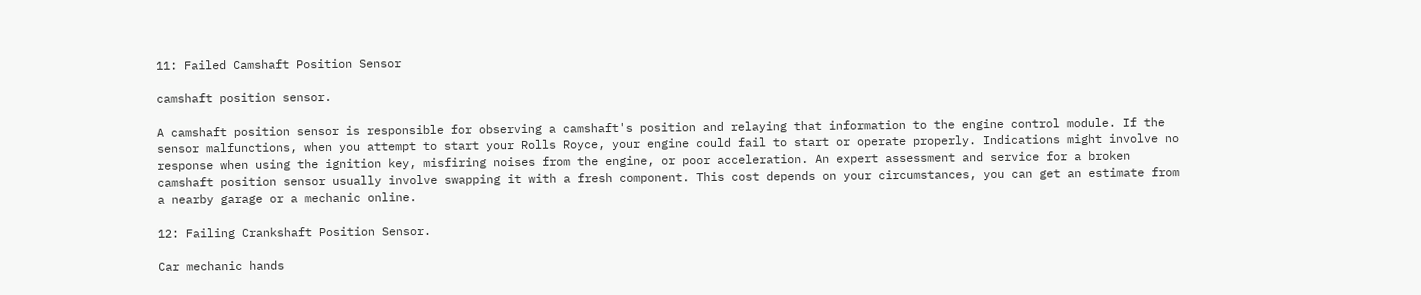11: Failed Camshaft Position Sensor

camshaft position sensor.

A camshaft position sensor is responsible for observing a camshaft's position and relaying that information to the engine control module. If the sensor malfunctions, when you attempt to start your Rolls Royce, your engine could fail to start or operate properly. Indications might involve no response when using the ignition key, misfiring noises from the engine, or poor acceleration. An expert assessment and service for a broken camshaft position sensor usually involve swapping it with a fresh component. This cost depends on your circumstances, you can get an estimate from a nearby garage or a mechanic online.

12: Failing Crankshaft Position Sensor.

Car mechanic hands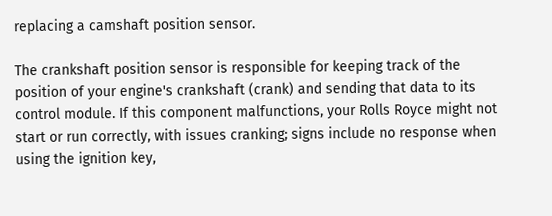replacing a camshaft position sensor.

The crankshaft position sensor is responsible for keeping track of the position of your engine's crankshaft (crank) and sending that data to its control module. If this component malfunctions, your Rolls Royce might not start or run correctly, with issues cranking; signs include no response when using the ignition key,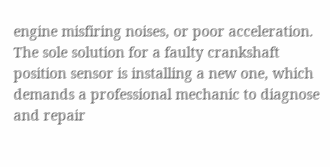engine misfiring noises, or poor acceleration. The sole solution for a faulty crankshaft position sensor is installing a new one, which demands a professional mechanic to diagnose and repair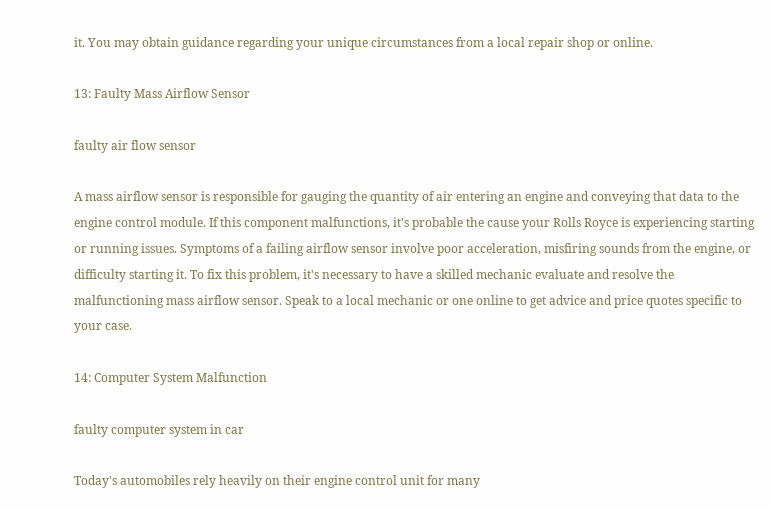it. You may obtain guidance regarding your unique circumstances from a local repair shop or online.

13: Faulty Mass Airflow Sensor

faulty air flow sensor

A mass airflow sensor is responsible for gauging the quantity of air entering an engine and conveying that data to the engine control module. If this component malfunctions, it's probable the cause your Rolls Royce is experiencing starting or running issues. Symptoms of a failing airflow sensor involve poor acceleration, misfiring sounds from the engine, or difficulty starting it. To fix this problem, it's necessary to have a skilled mechanic evaluate and resolve the malfunctioning mass airflow sensor. Speak to a local mechanic or one online to get advice and price quotes specific to your case.

14: Computer System Malfunction

faulty computer system in car

Today's automobiles rely heavily on their engine control unit for many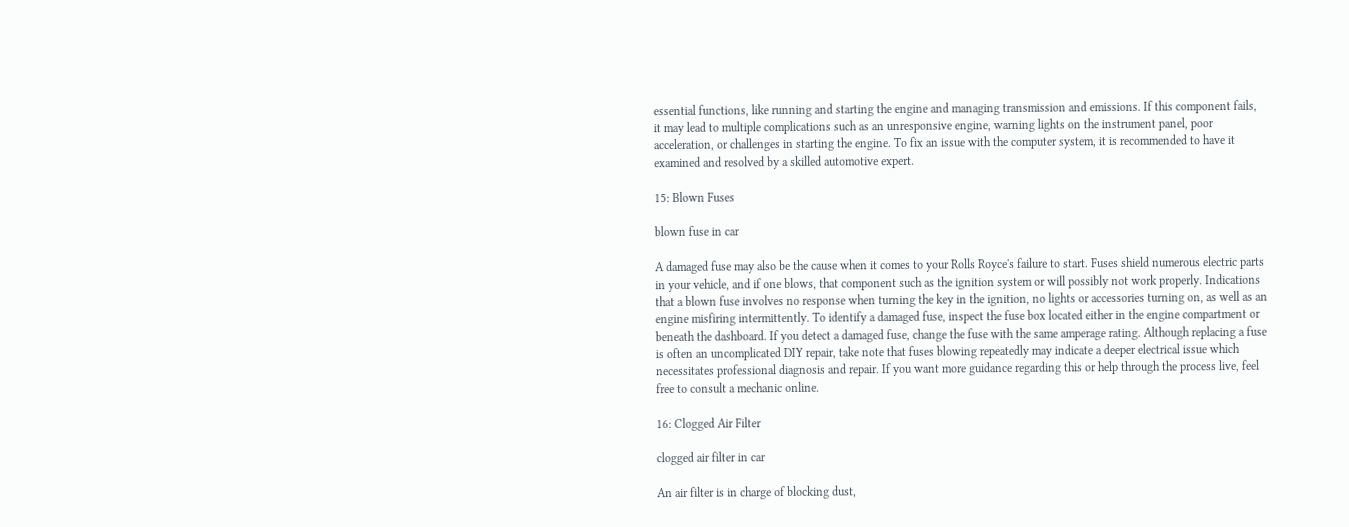essential functions, like running and starting the engine and managing transmission and emissions. If this component fails, it may lead to multiple complications such as an unresponsive engine, warning lights on the instrument panel, poor acceleration, or challenges in starting the engine. To fix an issue with the computer system, it is recommended to have it examined and resolved by a skilled automotive expert.

15: Blown Fuses

blown fuse in car

A damaged fuse may also be the cause when it comes to your Rolls Royce's failure to start. Fuses shield numerous electric parts in your vehicle, and if one blows, that component such as the ignition system or will possibly not work properly. Indications that a blown fuse involves no response when turning the key in the ignition, no lights or accessories turning on, as well as an engine misfiring intermittently. To identify a damaged fuse, inspect the fuse box located either in the engine compartment or beneath the dashboard. If you detect a damaged fuse, change the fuse with the same amperage rating. Although replacing a fuse is often an uncomplicated DIY repair, take note that fuses blowing repeatedly may indicate a deeper electrical issue which necessitates professional diagnosis and repair. If you want more guidance regarding this or help through the process live, feel free to consult a mechanic online.

16: Clogged Air Filter

clogged air filter in car

An air filter is in charge of blocking dust,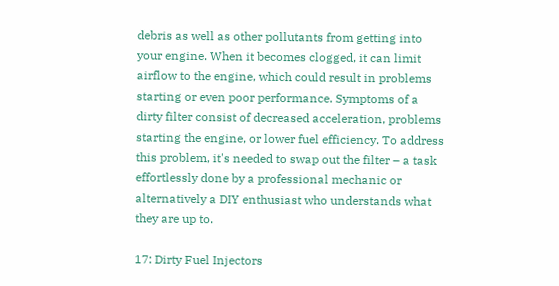debris as well as other pollutants from getting into your engine. When it becomes clogged, it can limit airflow to the engine, which could result in problems starting or even poor performance. Symptoms of a dirty filter consist of decreased acceleration, problems starting the engine, or lower fuel efficiency. To address this problem, it's needed to swap out the filter – a task effortlessly done by a professional mechanic or alternatively a DIY enthusiast who understands what they are up to.

17: Dirty Fuel Injectors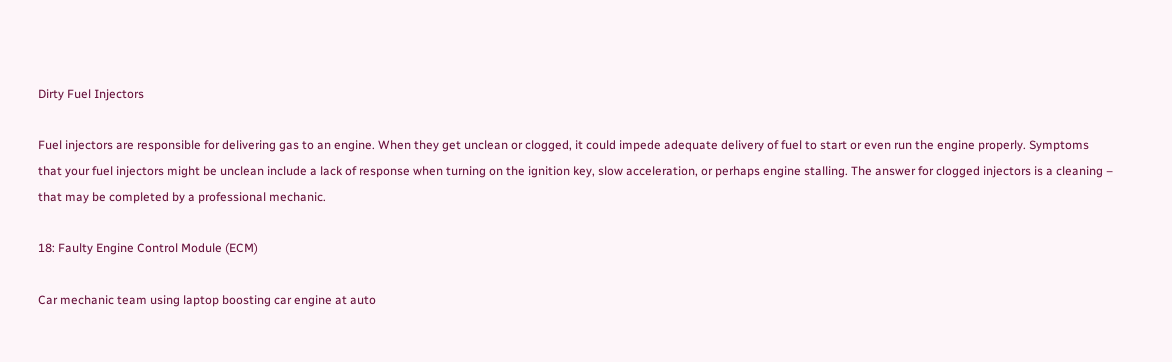Dirty Fuel Injectors

Fuel injectors are responsible for delivering gas to an engine. When they get unclean or clogged, it could impede adequate delivery of fuel to start or even run the engine properly. Symptoms that your fuel injectors might be unclean include a lack of response when turning on the ignition key, slow acceleration, or perhaps engine stalling. The answer for clogged injectors is a cleaning – that may be completed by a professional mechanic.

18: Faulty Engine Control Module (ECM)

Car mechanic team using laptop boosting car engine at auto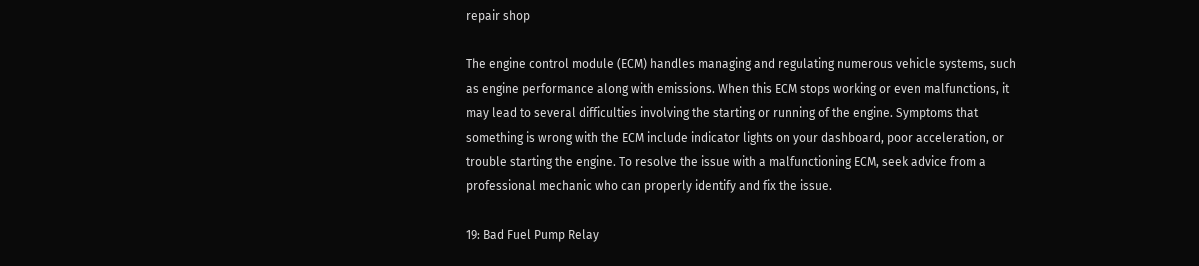repair shop

The engine control module (ECM) handles managing and regulating numerous vehicle systems, such as engine performance along with emissions. When this ECM stops working or even malfunctions, it may lead to several difficulties involving the starting or running of the engine. Symptoms that something is wrong with the ECM include indicator lights on your dashboard, poor acceleration, or trouble starting the engine. To resolve the issue with a malfunctioning ECM, seek advice from a professional mechanic who can properly identify and fix the issue.

19: Bad Fuel Pump Relay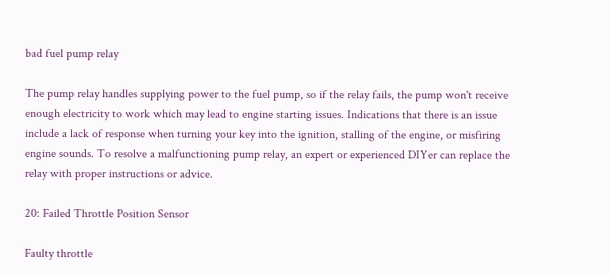bad fuel pump relay

The pump relay handles supplying power to the fuel pump, so if the relay fails, the pump won't receive enough electricity to work which may lead to engine starting issues. Indications that there is an issue include a lack of response when turning your key into the ignition, stalling of the engine, or misfiring engine sounds. To resolve a malfunctioning pump relay, an expert or experienced DIYer can replace the relay with proper instructions or advice.

20: Failed Throttle Position Sensor

Faulty throttle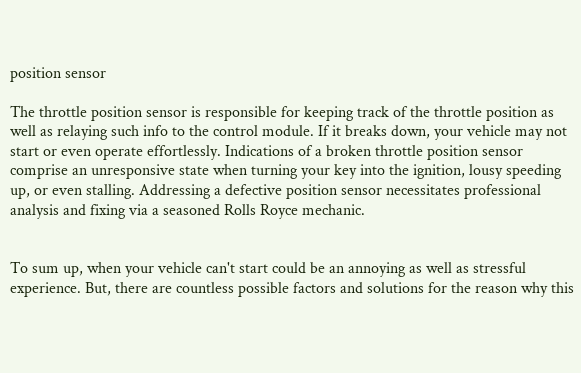position sensor

The throttle position sensor is responsible for keeping track of the throttle position as well as relaying such info to the control module. If it breaks down, your vehicle may not start or even operate effortlessly. Indications of a broken throttle position sensor comprise an unresponsive state when turning your key into the ignition, lousy speeding up, or even stalling. Addressing a defective position sensor necessitates professional analysis and fixing via a seasoned Rolls Royce mechanic.


To sum up, when your vehicle can't start could be an annoying as well as stressful experience. But, there are countless possible factors and solutions for the reason why this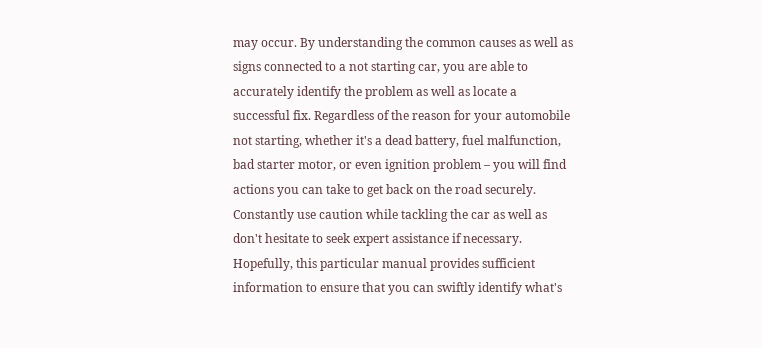may occur. By understanding the common causes as well as signs connected to a not starting car, you are able to accurately identify the problem as well as locate a successful fix. Regardless of the reason for your automobile not starting, whether it's a dead battery, fuel malfunction, bad starter motor, or even ignition problem – you will find actions you can take to get back on the road securely. Constantly use caution while tackling the car as well as don't hesitate to seek expert assistance if necessary. Hopefully, this particular manual provides sufficient information to ensure that you can swiftly identify what's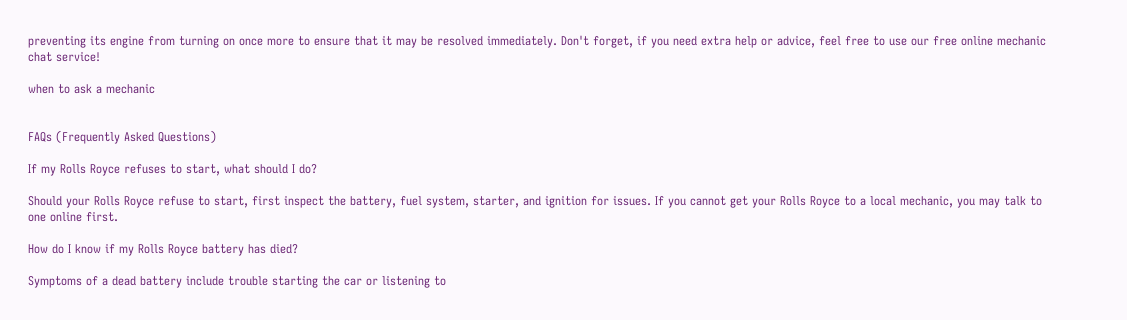preventing its engine from turning on once more to ensure that it may be resolved immediately. Don't forget, if you need extra help or advice, feel free to use our free online mechanic chat service!

when to ask a mechanic


FAQs (Frequently Asked Questions)

If my Rolls Royce refuses to start, what should I do?

Should your Rolls Royce refuse to start, first inspect the battery, fuel system, starter, and ignition for issues. If you cannot get your Rolls Royce to a local mechanic, you may talk to one online first.

How do I know if my Rolls Royce battery has died?

Symptoms of a dead battery include trouble starting the car or listening to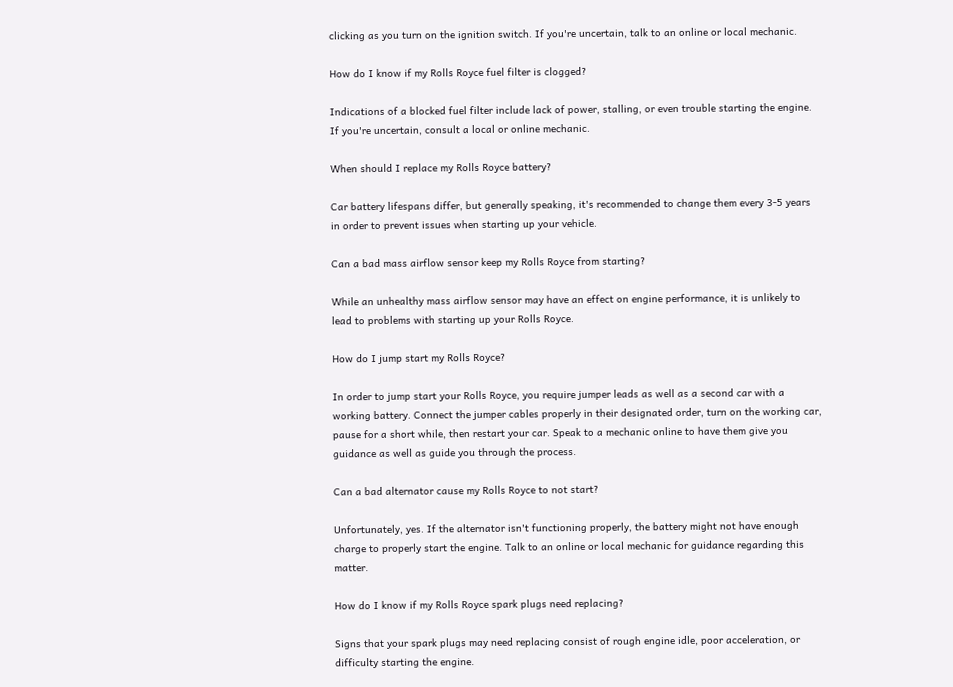clicking as you turn on the ignition switch. If you're uncertain, talk to an online or local mechanic.

How do I know if my Rolls Royce fuel filter is clogged?

Indications of a blocked fuel filter include lack of power, stalling, or even trouble starting the engine. If you're uncertain, consult a local or online mechanic.

When should I replace my Rolls Royce battery?

Car battery lifespans differ, but generally speaking, it's recommended to change them every 3-5 years in order to prevent issues when starting up your vehicle.

Can a bad mass airflow sensor keep my Rolls Royce from starting?

While an unhealthy mass airflow sensor may have an effect on engine performance, it is unlikely to lead to problems with starting up your Rolls Royce.

How do I jump start my Rolls Royce?

In order to jump start your Rolls Royce, you require jumper leads as well as a second car with a working battery. Connect the jumper cables properly in their designated order, turn on the working car, pause for a short while, then restart your car. Speak to a mechanic online to have them give you guidance as well as guide you through the process.

Can a bad alternator cause my Rolls Royce to not start?

Unfortunately, yes. If the alternator isn't functioning properly, the battery might not have enough charge to properly start the engine. Talk to an online or local mechanic for guidance regarding this matter.

How do I know if my Rolls Royce spark plugs need replacing?

Signs that your spark plugs may need replacing consist of rough engine idle, poor acceleration, or difficulty starting the engine.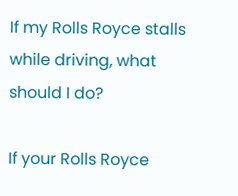If my Rolls Royce stalls while driving, what should I do?

If your Rolls Royce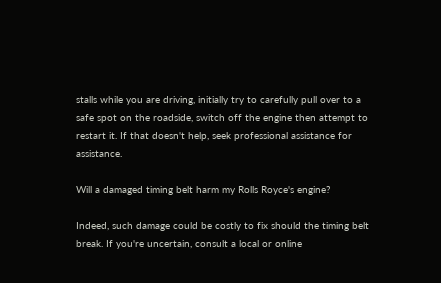stalls while you are driving, initially try to carefully pull over to a safe spot on the roadside, switch off the engine then attempt to restart it. If that doesn't help, seek professional assistance for assistance.

Will a damaged timing belt harm my Rolls Royce's engine?

Indeed, such damage could be costly to fix should the timing belt break. If you're uncertain, consult a local or online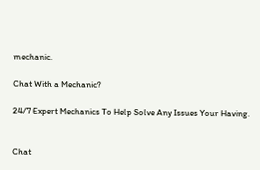mechanic.

Chat With a Mechanic?

24/7 Expert Mechanics To Help Solve Any Issues Your Having.


Chat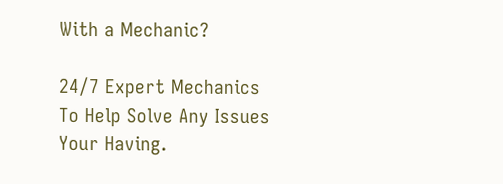With a Mechanic?

24/7 Expert Mechanics To Help Solve Any Issues Your Having.